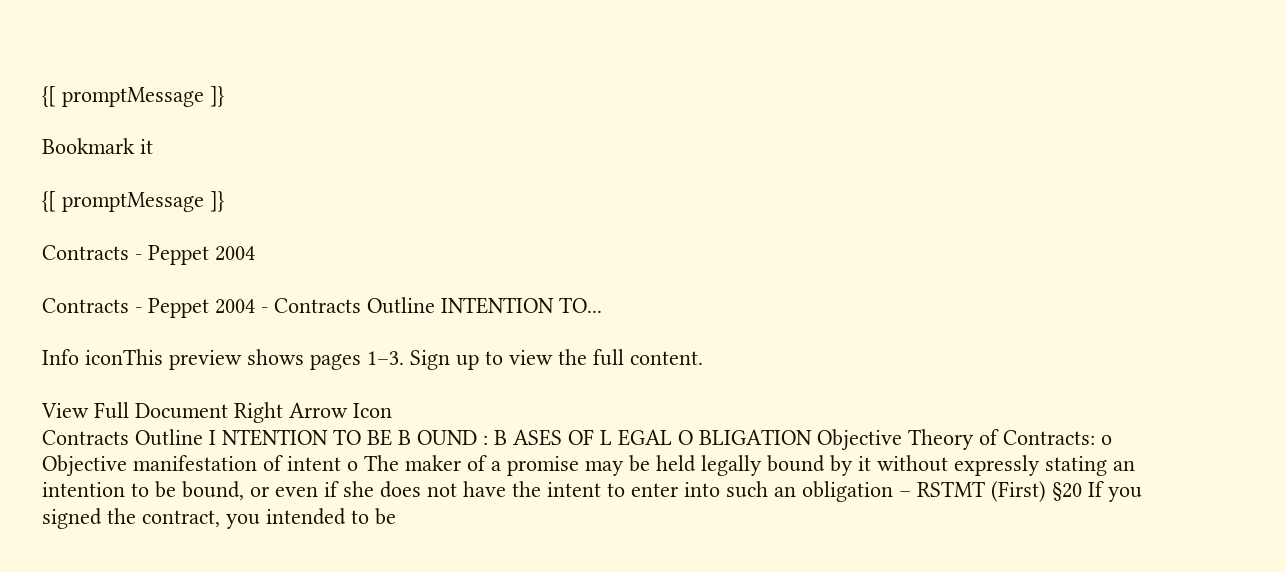{[ promptMessage ]}

Bookmark it

{[ promptMessage ]}

Contracts - Peppet 2004

Contracts - Peppet 2004 - Contracts Outline INTENTION TO...

Info iconThis preview shows pages 1–3. Sign up to view the full content.

View Full Document Right Arrow Icon
Contracts Outline I NTENTION TO BE B OUND : B ASES OF L EGAL O BLIGATION Objective Theory of Contracts: o Objective manifestation of intent o The maker of a promise may be held legally bound by it without expressly stating an intention to be bound, or even if she does not have the intent to enter into such an obligation – RSTMT (First) §20 If you signed the contract, you intended to be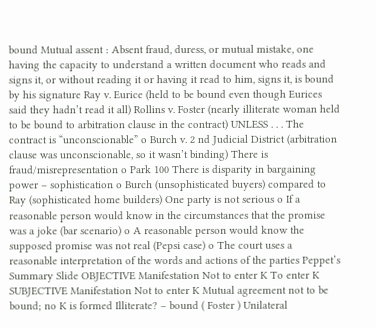bound Mutual assent : Absent fraud, duress, or mutual mistake, one having the capacity to understand a written document who reads and signs it, or without reading it or having it read to him, signs it, is bound by his signature Ray v. Eurice (held to be bound even though Eurices said they hadn’t read it all) Rollins v. Foster (nearly illiterate woman held to be bound to arbitration clause in the contract) UNLESS . . . The contract is “unconscionable” o Burch v. 2 nd Judicial District (arbitration clause was unconscionable, so it wasn’t binding) There is fraud/misrepresentation o Park 100 There is disparity in bargaining power – sophistication o Burch (unsophisticated buyers) compared to Ray (sophisticated home builders) One party is not serious o If a reasonable person would know in the circumstances that the promise was a joke (bar scenario) o A reasonable person would know the supposed promise was not real (Pepsi case) o The court uses a reasonable interpretation of the words and actions of the parties Peppet’s Summary Slide OBJECTIVE Manifestation Not to enter K To enter K SUBJECTIVE Manifestation Not to enter K Mutual agreement not to be bound; no K is formed Illiterate? – bound ( Foster ) Unilateral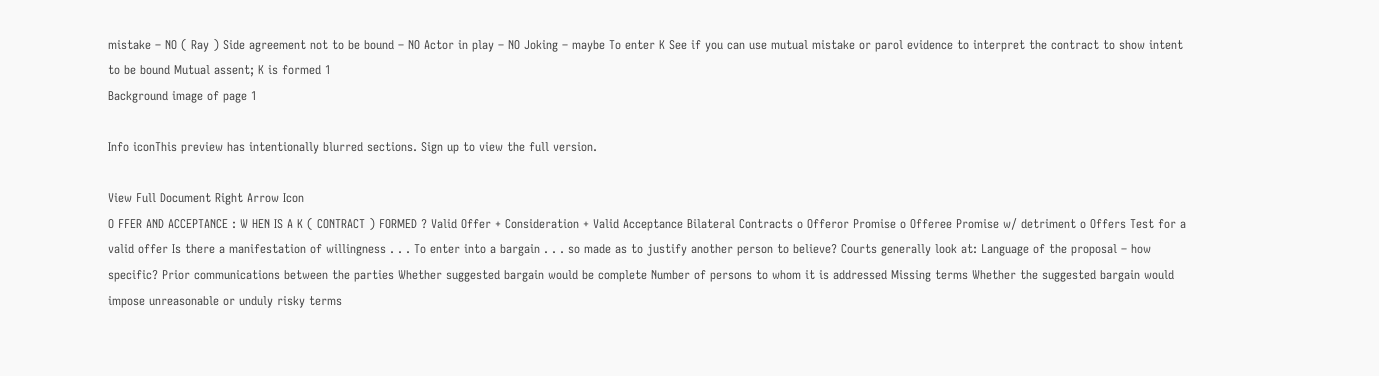mistake – NO ( Ray ) Side agreement not to be bound – NO Actor in play – NO Joking – maybe To enter K See if you can use mutual mistake or parol evidence to interpret the contract to show intent to be bound Mutual assent; K is formed 1
Background image of page 1

Info iconThis preview has intentionally blurred sections. Sign up to view the full version.

View Full Document Right Arrow Icon
O FFER AND ACCEPTANCE : W HEN IS A K ( CONTRACT ) FORMED ? Valid Offer + Consideration + Valid Acceptance Bilateral Contracts o Offeror Promise o Offeree Promise w/ detriment o Offers Test for a valid offer Is there a manifestation of willingness . . . To enter into a bargain . . . so made as to justify another person to believe? Courts generally look at: Language of the proposal – how specific? Prior communications between the parties Whether suggested bargain would be complete Number of persons to whom it is addressed Missing terms Whether the suggested bargain would impose unreasonable or unduly risky terms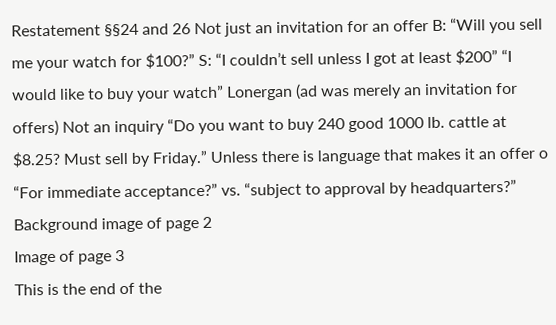Restatement §§24 and 26 Not just an invitation for an offer B: “Will you sell me your watch for $100?” S: “I couldn’t sell unless I got at least $200” “I would like to buy your watch” Lonergan (ad was merely an invitation for offers) Not an inquiry “Do you want to buy 240 good 1000 lb. cattle at $8.25? Must sell by Friday.” Unless there is language that makes it an offer o “For immediate acceptance?” vs. “subject to approval by headquarters?”
Background image of page 2
Image of page 3
This is the end of the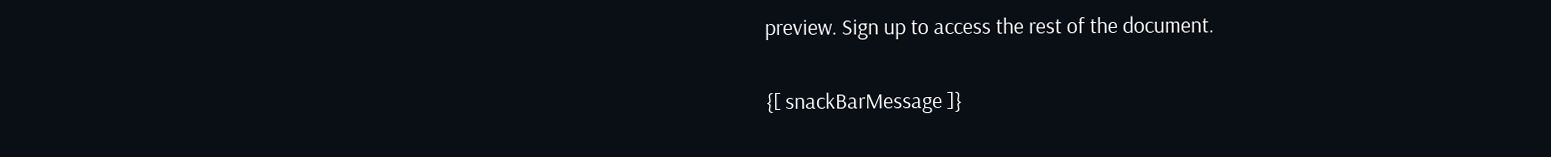preview. Sign up to access the rest of the document.

{[ snackBarMessage ]}